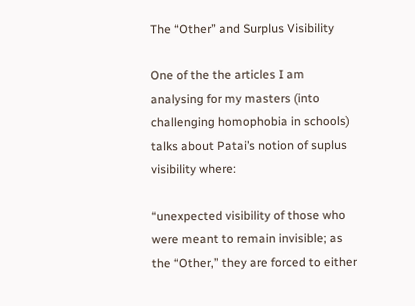The “Other” and Surplus Visibility

One of the the articles I am analysing for my masters (into challenging homophobia in schools) talks about Patai’s notion of suplus visibility where:

“unexpected visibility of those who were meant to remain invisible; as the “Other,” they are forced to either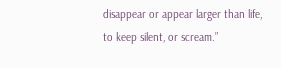disappear or appear larger than life, to keep silent, or scream.”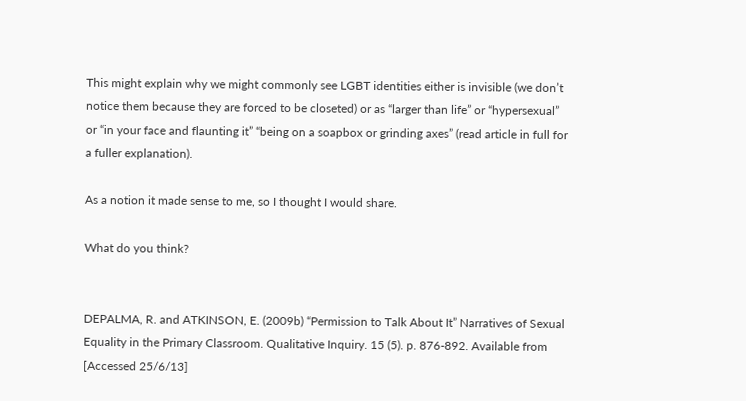This might explain why we might commonly see LGBT identities either is invisible (we don’t notice them because they are forced to be closeted) or as “larger than life” or “hypersexual” or “in your face and flaunting it” “being on a soapbox or grinding axes” (read article in full for a fuller explanation).

As a notion it made sense to me, so I thought I would share.

What do you think?


DEPALMA, R. and ATKINSON, E. (2009b) “Permission to Talk About It” Narratives of Sexual Equality in the Primary Classroom. Qualitative Inquiry. 15 (5). p. 876-892. Available from [Accessed 25/6/13]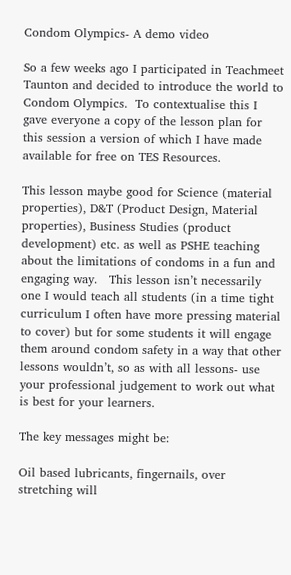Condom Olympics- A demo video

So a few weeks ago I participated in Teachmeet Taunton and decided to introduce the world to Condom Olympics.  To contextualise this I gave everyone a copy of the lesson plan for this session a version of which I have made available for free on TES Resources.

This lesson maybe good for Science (material properties), D&T (Product Design, Material properties), Business Studies (product development) etc. as well as PSHE teaching about the limitations of condoms in a fun and engaging way.   This lesson isn’t necessarily one I would teach all students (in a time tight curriculum I often have more pressing material to cover) but for some students it will engage them around condom safety in a way that other lessons wouldn’t, so as with all lessons- use your professional judgement to work out what is best for your learners.

The key messages might be:

Oil based lubricants, fingernails, over stretching will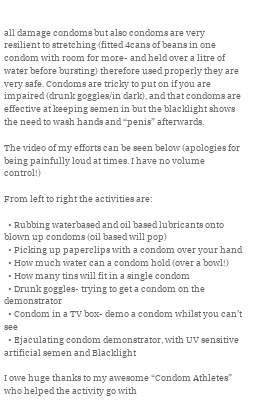all damage condoms but also condoms are very resilient to stretching (fitted 4cans of beans in one condom with room for more- and held over a litre of water before bursting) therefore used properly they are very safe. Condoms are tricky to put on if you are impaired (drunk goggles/in dark), and that condoms are effective at keeping semen in but the blacklight shows the need to wash hands and “penis” afterwards.

The video of my efforts can be seen below (apologies for being painfully loud at times. I have no volume control!)

From left to right the activities are:

  • Rubbing waterbased and oil based lubricants onto blown up condoms (oil based will pop)
  • Picking up paperclips with a condom over your hand
  • How much water can a condom hold (over a bowl!)
  • How many tins will fit in a single condom
  • Drunk goggles- trying to get a condom on the demonstrator
  • Condom in a TV box- demo a condom whilst you can’t see
  • Ejaculating condom demonstrator, with UV sensitive artificial semen and Blacklight

I owe huge thanks to my awesome “Condom Athletes” who helped the activity go with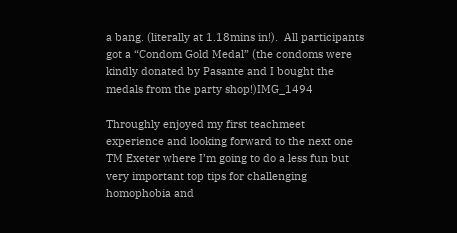a bang. (literally at 1.18mins in!).  All participants got a “Condom Gold Medal” (the condoms were kindly donated by Pasante and I bought the medals from the party shop!)IMG_1494

Throughly enjoyed my first teachmeet experience and looking forward to the next one TM Exeter where I’m going to do a less fun but very important top tips for challenging homophobia and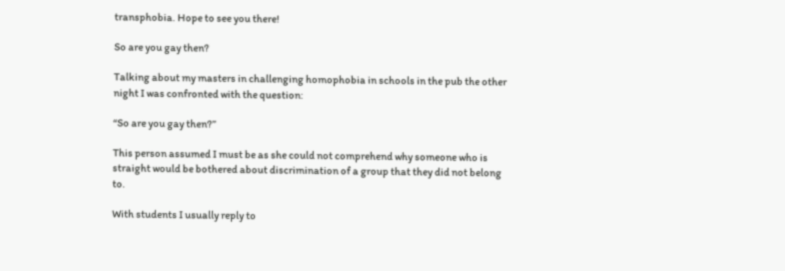transphobia. Hope to see you there!

So are you gay then?

Talking about my masters in challenging homophobia in schools in the pub the other night I was confronted with the question:

“So are you gay then?”

This person assumed I must be as she could not comprehend why someone who is straight would be bothered about discrimination of a group that they did not belong to.

With students I usually reply to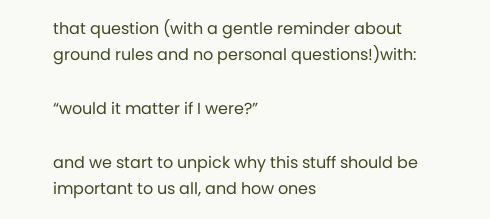that question (with a gentle reminder about ground rules and no personal questions!)with:

“would it matter if I were?”

and we start to unpick why this stuff should be important to us all, and how ones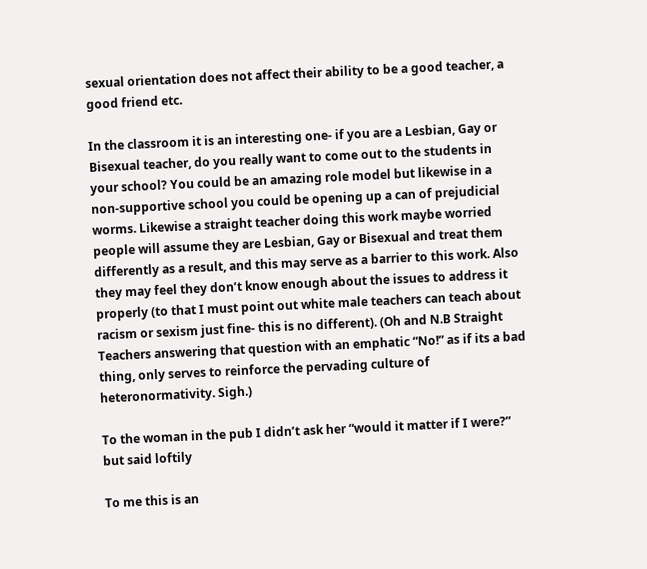sexual orientation does not affect their ability to be a good teacher, a good friend etc.

In the classroom it is an interesting one- if you are a Lesbian, Gay or Bisexual teacher, do you really want to come out to the students in your school? You could be an amazing role model but likewise in a non-supportive school you could be opening up a can of prejudicial worms. Likewise a straight teacher doing this work maybe worried people will assume they are Lesbian, Gay or Bisexual and treat them differently as a result, and this may serve as a barrier to this work. Also they may feel they don’t know enough about the issues to address it properly (to that I must point out white male teachers can teach about racism or sexism just fine- this is no different). (Oh and N.B Straight Teachers answering that question with an emphatic “No!” as if its a bad thing, only serves to reinforce the pervading culture of heteronormativity. Sigh.)

To the woman in the pub I didn’t ask her “would it matter if I were?” but said loftily

To me this is an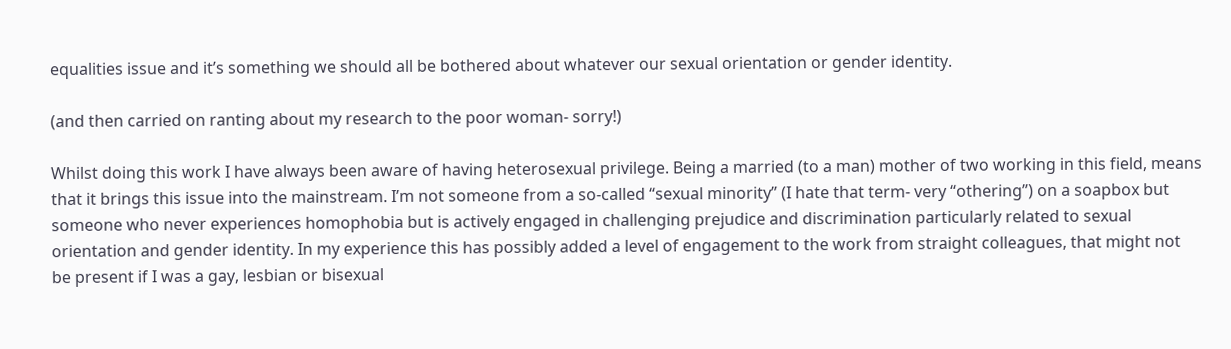equalities issue and it’s something we should all be bothered about whatever our sexual orientation or gender identity.

(and then carried on ranting about my research to the poor woman- sorry!)

Whilst doing this work I have always been aware of having heterosexual privilege. Being a married (to a man) mother of two working in this field, means that it brings this issue into the mainstream. I’m not someone from a so-called “sexual minority” (I hate that term- very “othering”) on a soapbox but someone who never experiences homophobia but is actively engaged in challenging prejudice and discrimination particularly related to sexual orientation and gender identity. In my experience this has possibly added a level of engagement to the work from straight colleagues, that might not be present if I was a gay, lesbian or bisexual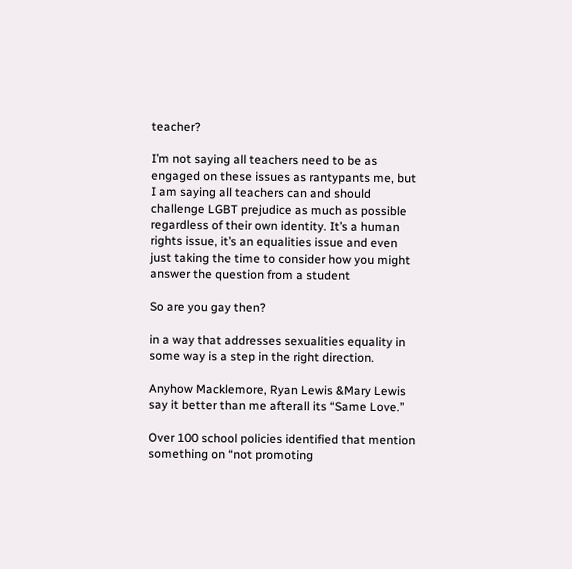teacher?

I’m not saying all teachers need to be as engaged on these issues as rantypants me, but I am saying all teachers can and should challenge LGBT prejudice as much as possible regardless of their own identity. It’s a human rights issue, it’s an equalities issue and even just taking the time to consider how you might answer the question from a student

So are you gay then?

in a way that addresses sexualities equality in some way is a step in the right direction.

Anyhow Macklemore, Ryan Lewis &Mary Lewis say it better than me afterall its “Same Love.”

Over 100 school policies identified that mention something on “not promoting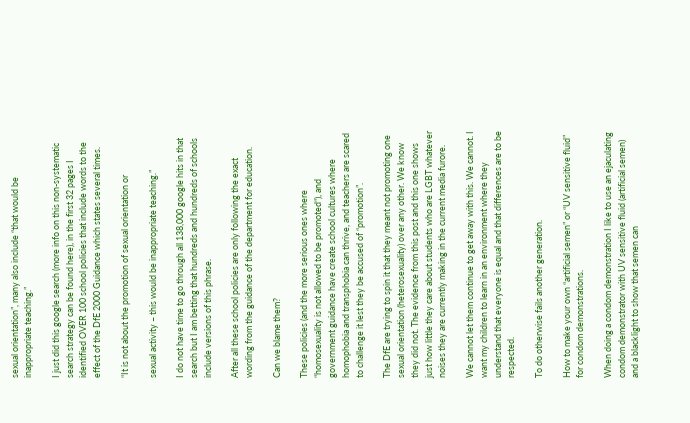sexual orientation”, many also include “that would be inappropriate teaching.”

I just did this google search (more info on this non-systematic search strategy can be found here), in the first 32 pages I identified OVER 100 school policies that include words to the effect of the DfE 2000 Guidance which states several times.

“It is not about the promotion of sexual orientation or

sexual activity – this would be inappropriate teaching.”

I do not have time to go through all 138,000 google hits in that search but I am betting that hundreds and hundreds of schools include versions of this phrase.

After all these school policies are only following the exact wording from the guidance of the department for education.

Can we blame them?

These policies (and the more serious ones where “homosexuality is not allowed to be promoted“), and government guidance have create school cultures where homophobia and transphobia can thrive, and teachers are scared to challenge it lest they be accused of “promotion”.

The DfE are trying to spin it that they meant not promoting one sexual orientation (heterosexuality) over any other. We know they did not. The evidence from this post and this one shows just how little they care about students who are LGBT whatever noises they are currently making in the current media furore.

We cannot let them continue to get away with this. We cannot. I want my children to learn in an environment where they understand that everyone is equal and that differences are to be respected.

To do otherwise fails another generation.

How to make your own “artificial semen” or “UV sensitive fluid” for condom demonstrations.

When doing a condom demonstration I like to use an ejaculating condom demonstrator with UV sensitive fluid (artificial semen) and a blacklight to show that semen can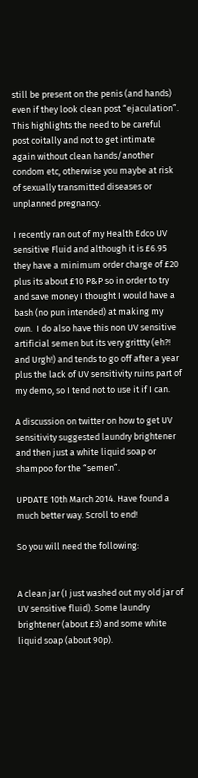still be present on the penis (and hands) even if they look clean post “ejaculation”. This highlights the need to be careful post coitally and not to get intimate again without clean hands/another condom etc, otherwise you maybe at risk of sexually transmitted diseases or unplanned pregnancy.

I recently ran out of my Health Edco UV sensitive Fluid and although it is £6.95 they have a minimum order charge of £20 plus its about £10 P&P so in order to try and save money I thought I would have a bash (no pun intended) at making my own.  I do also have this non UV sensitive artificial semen but its very grittty (eh?! and Urgh!) and tends to go off after a year plus the lack of UV sensitivity ruins part of my demo, so I tend not to use it if I can.

A discussion on twitter on how to get UV sensitivity suggested laundry brightener and then just a white liquid soap or shampoo for the “semen”.

UPDATE 10th March 2014. Have found a much better way. Scroll to end!

So you will need the following:


A clean jar (I just washed out my old jar of UV sensitive fluid). Some laundry brightener (about £3) and some white liquid soap (about 90p).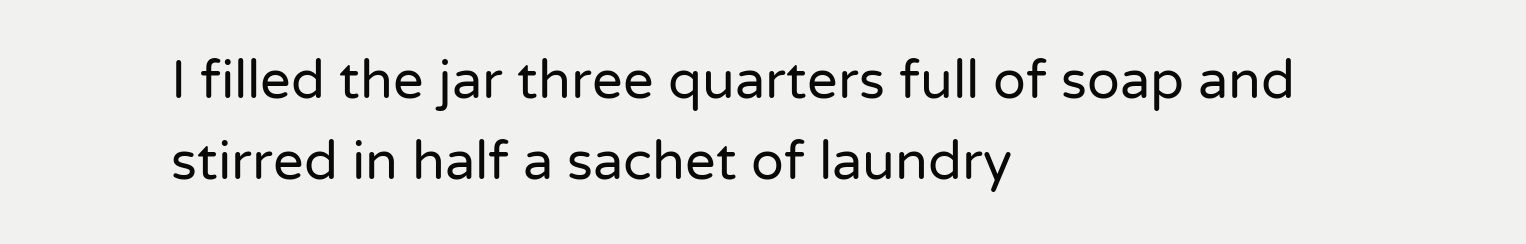I filled the jar three quarters full of soap and stirred in half a sachet of laundry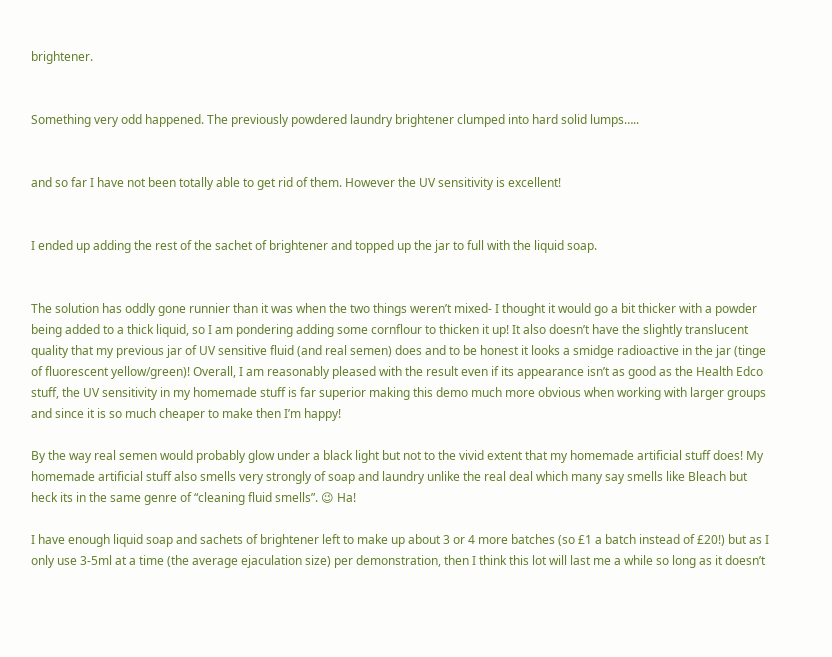brightener.


Something very odd happened. The previously powdered laundry brightener clumped into hard solid lumps…..


and so far I have not been totally able to get rid of them. However the UV sensitivity is excellent!


I ended up adding the rest of the sachet of brightener and topped up the jar to full with the liquid soap.


The solution has oddly gone runnier than it was when the two things weren’t mixed- I thought it would go a bit thicker with a powder being added to a thick liquid, so I am pondering adding some cornflour to thicken it up! It also doesn’t have the slightly translucent quality that my previous jar of UV sensitive fluid (and real semen) does and to be honest it looks a smidge radioactive in the jar (tinge of fluorescent yellow/green)! Overall, I am reasonably pleased with the result even if its appearance isn’t as good as the Health Edco stuff, the UV sensitivity in my homemade stuff is far superior making this demo much more obvious when working with larger groups and since it is so much cheaper to make then I’m happy!

By the way real semen would probably glow under a black light but not to the vivid extent that my homemade artificial stuff does! My homemade artificial stuff also smells very strongly of soap and laundry unlike the real deal which many say smells like Bleach but heck its in the same genre of “cleaning fluid smells”. 😉 Ha!

I have enough liquid soap and sachets of brightener left to make up about 3 or 4 more batches (so £1 a batch instead of £20!) but as I only use 3-5ml at a time (the average ejaculation size) per demonstration, then I think this lot will last me a while so long as it doesn’t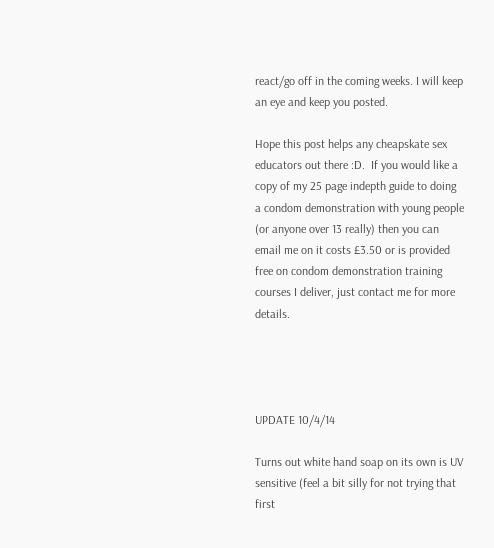react/go off in the coming weeks. I will keep an eye and keep you posted.

Hope this post helps any cheapskate sex educators out there :D.  If you would like a copy of my 25 page indepth guide to doing a condom demonstration with young people (or anyone over 13 really) then you can email me on it costs £3.50 or is provided free on condom demonstration training courses I deliver, just contact me for more details.




UPDATE 10/4/14

Turns out white hand soap on its own is UV sensitive (feel a bit silly for not trying that first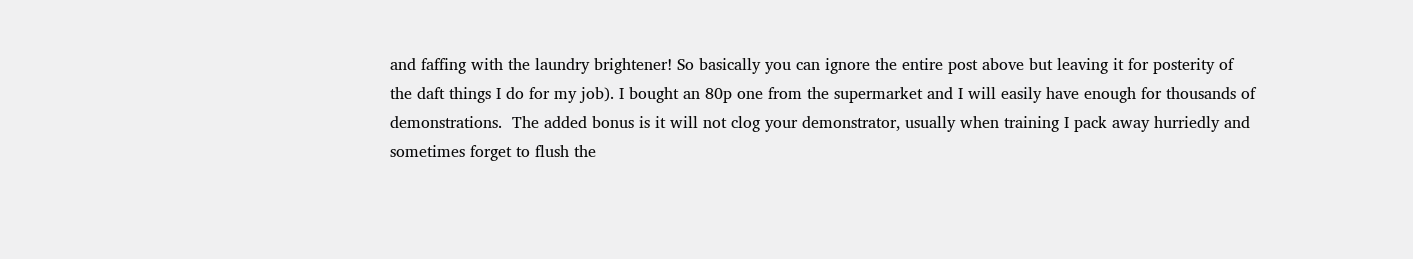and faffing with the laundry brightener! So basically you can ignore the entire post above but leaving it for posterity of the daft things I do for my job). I bought an 80p one from the supermarket and I will easily have enough for thousands of demonstrations.  The added bonus is it will not clog your demonstrator, usually when training I pack away hurriedly and sometimes forget to flush the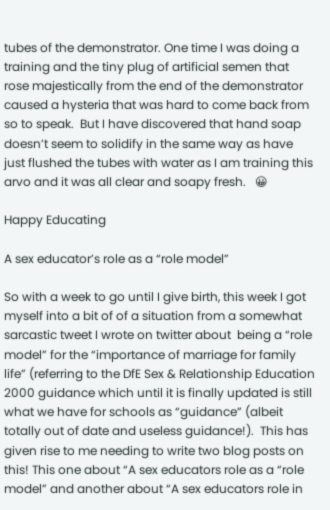tubes of the demonstrator. One time I was doing a training and the tiny plug of artificial semen that rose majestically from the end of the demonstrator caused a hysteria that was hard to come back from so to speak.  But I have discovered that hand soap doesn’t seem to solidify in the same way as have just flushed the tubes with water as I am training this arvo and it was all clear and soapy fresh.   😀

Happy Educating

A sex educator’s role as a “role model”

So with a week to go until I give birth, this week I got myself into a bit of of a situation from a somewhat sarcastic tweet I wrote on twitter about  being a “role model” for the “importance of marriage for family life” (referring to the DfE Sex & Relationship Education 2000 guidance which until it is finally updated is still what we have for schools as “guidance” (albeit totally out of date and useless guidance!).  This has given rise to me needing to write two blog posts on this! This one about “A sex educators role as a “role model” and another about “A sex educators role in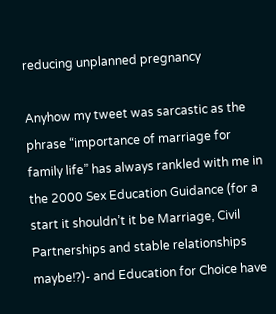reducing unplanned pregnancy

Anyhow my tweet was sarcastic as the phrase “importance of marriage for family life” has always rankled with me in the 2000 Sex Education Guidance (for a start it shouldn’t it be Marriage, Civil Partnerships and stable relationships maybe!?)- and Education for Choice have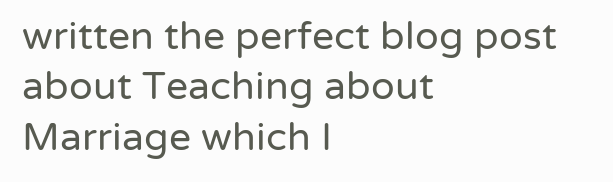written the perfect blog post about Teaching about Marriage which I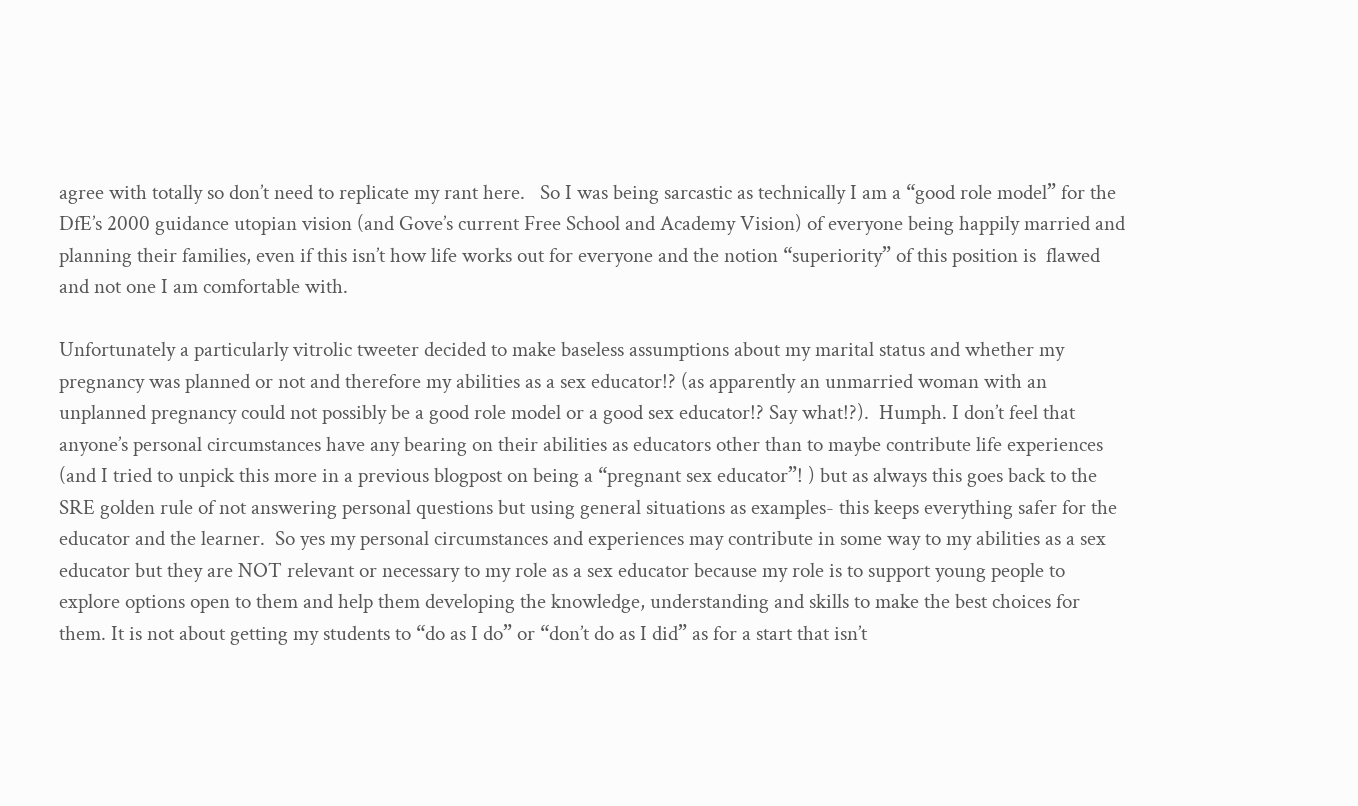agree with totally so don’t need to replicate my rant here.   So I was being sarcastic as technically I am a “good role model” for the DfE’s 2000 guidance utopian vision (and Gove’s current Free School and Academy Vision) of everyone being happily married and planning their families, even if this isn’t how life works out for everyone and the notion “superiority” of this position is  flawed and not one I am comfortable with.

Unfortunately a particularly vitrolic tweeter decided to make baseless assumptions about my marital status and whether my pregnancy was planned or not and therefore my abilities as a sex educator!? (as apparently an unmarried woman with an unplanned pregnancy could not possibly be a good role model or a good sex educator!? Say what!?).  Humph. I don’t feel that anyone’s personal circumstances have any bearing on their abilities as educators other than to maybe contribute life experiences (and I tried to unpick this more in a previous blogpost on being a “pregnant sex educator”! ) but as always this goes back to the  SRE golden rule of not answering personal questions but using general situations as examples- this keeps everything safer for the educator and the learner.  So yes my personal circumstances and experiences may contribute in some way to my abilities as a sex educator but they are NOT relevant or necessary to my role as a sex educator because my role is to support young people to explore options open to them and help them developing the knowledge, understanding and skills to make the best choices for them. It is not about getting my students to “do as I do” or “don’t do as I did” as for a start that isn’t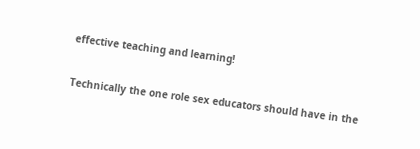effective teaching and learning!

Technically the one role sex educators should have in the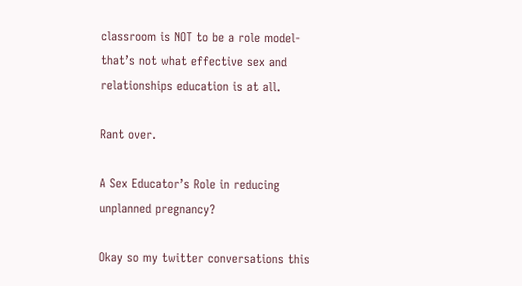classroom is NOT to be a role model- that’s not what effective sex and relationships education is at all.

Rant over.

A Sex Educator’s Role in reducing unplanned pregnancy?

Okay so my twitter conversations this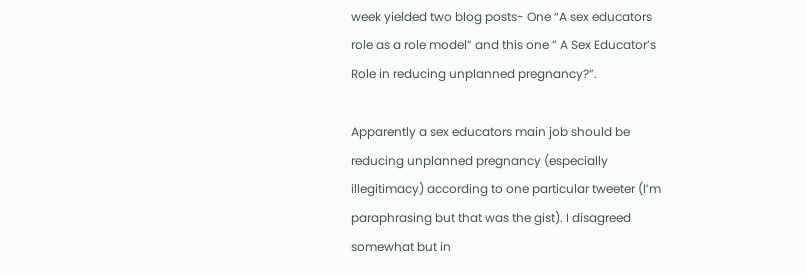week yielded two blog posts- One “A sex educators role as a role model” and this one ” A Sex Educator’s Role in reducing unplanned pregnancy?”.

Apparently a sex educators main job should be reducing unplanned pregnancy (especially illegitimacy) according to one particular tweeter (I’m paraphrasing but that was the gist). I disagreed somewhat but in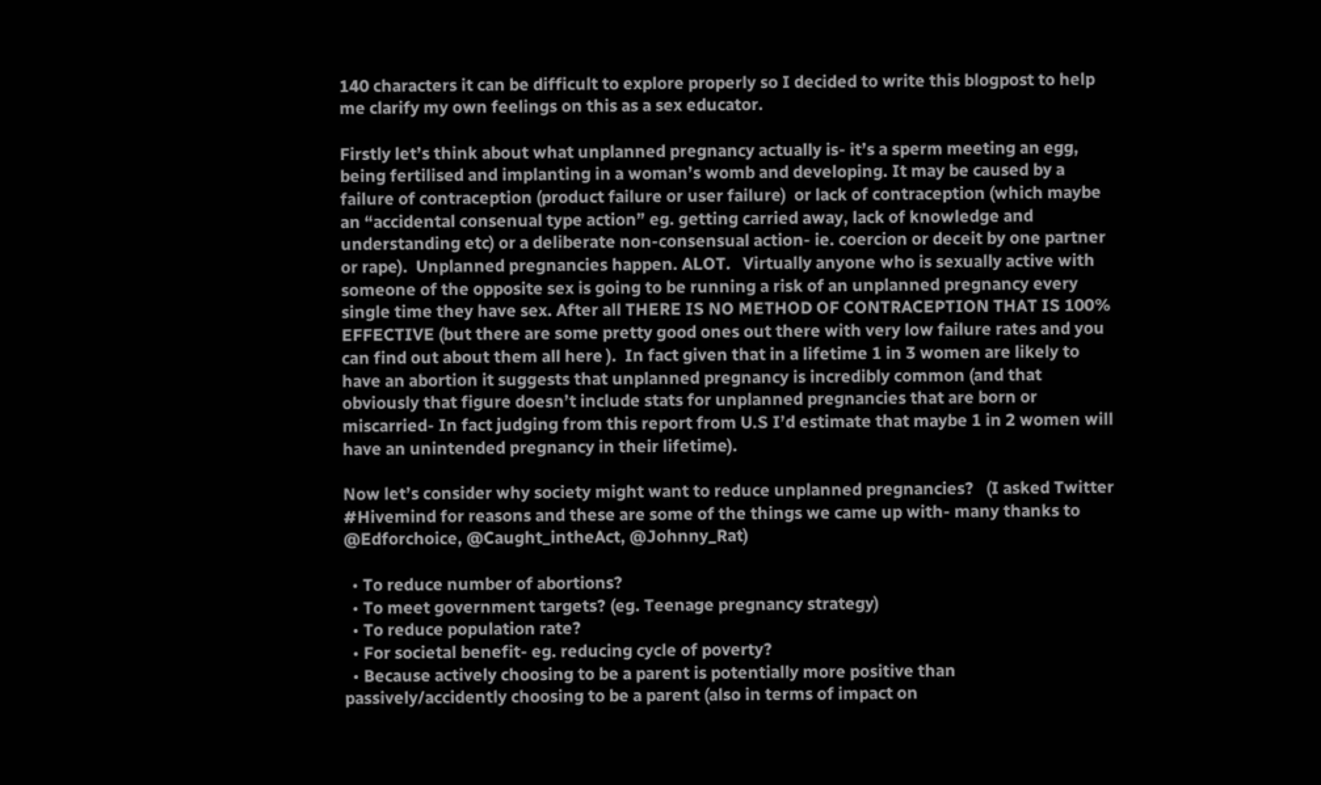140 characters it can be difficult to explore properly so I decided to write this blogpost to help me clarify my own feelings on this as a sex educator.

Firstly let’s think about what unplanned pregnancy actually is- it’s a sperm meeting an egg, being fertilised and implanting in a woman’s womb and developing. It may be caused by a failure of contraception (product failure or user failure)  or lack of contraception (which maybe an “accidental consenual type action” eg. getting carried away, lack of knowledge and understanding etc) or a deliberate non-consensual action- ie. coercion or deceit by one partner or rape).  Unplanned pregnancies happen. ALOT.   Virtually anyone who is sexually active with someone of the opposite sex is going to be running a risk of an unplanned pregnancy every single time they have sex. After all THERE IS NO METHOD OF CONTRACEPTION THAT IS 100% EFFECTIVE (but there are some pretty good ones out there with very low failure rates and you can find out about them all here ).  In fact given that in a lifetime 1 in 3 women are likely to have an abortion it suggests that unplanned pregnancy is incredibly common (and that obviously that figure doesn’t include stats for unplanned pregnancies that are born or miscarried- In fact judging from this report from U.S I’d estimate that maybe 1 in 2 women will have an unintended pregnancy in their lifetime).

Now let’s consider why society might want to reduce unplanned pregnancies?   (I asked Twitter #Hivemind for reasons and these are some of the things we came up with- many thanks to @Edforchoice, @Caught_intheAct, @Johnny_Rat)

  • To reduce number of abortions?
  • To meet government targets? (eg. Teenage pregnancy strategy)
  • To reduce population rate?
  • For societal benefit- eg. reducing cycle of poverty?
  • Because actively choosing to be a parent is potentially more positive than passively/accidently choosing to be a parent (also in terms of impact on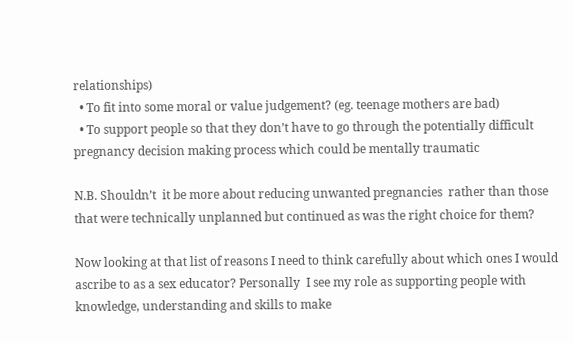relationships)
  • To fit into some moral or value judgement? (eg. teenage mothers are bad)
  • To support people so that they don’t have to go through the potentially difficult pregnancy decision making process which could be mentally traumatic

N.B. Shouldn’t  it be more about reducing unwanted pregnancies  rather than those that were technically unplanned but continued as was the right choice for them?

Now looking at that list of reasons I need to think carefully about which ones I would ascribe to as a sex educator? Personally  I see my role as supporting people with knowledge, understanding and skills to make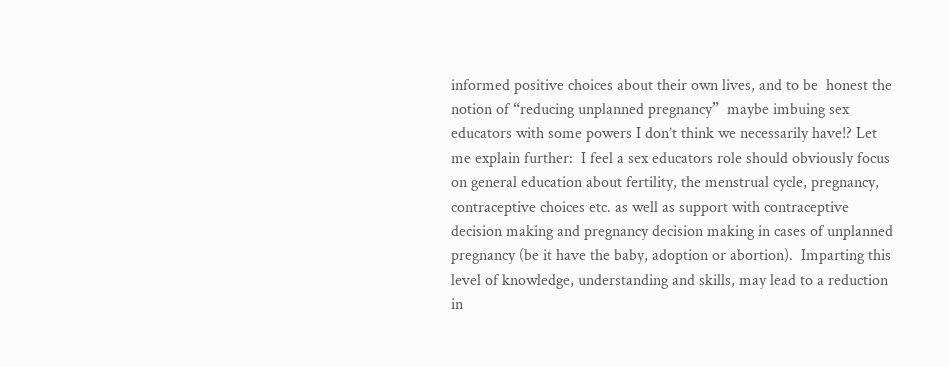informed positive choices about their own lives, and to be  honest the notion of “reducing unplanned pregnancy”  maybe imbuing sex educators with some powers I don’t think we necessarily have!? Let me explain further:  I feel a sex educators role should obviously focus on general education about fertility, the menstrual cycle, pregnancy, contraceptive choices etc. as well as support with contraceptive decision making and pregnancy decision making in cases of unplanned pregnancy (be it have the baby, adoption or abortion).  Imparting this level of knowledge, understanding and skills, may lead to a reduction in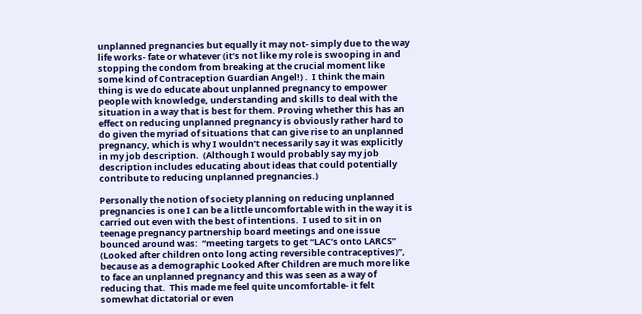unplanned pregnancies but equally it may not- simply due to the way life works- fate or whatever (it’s not like my role is swooping in and stopping the condom from breaking at the crucial moment like some kind of Contraception Guardian Angel!) .  I think the main thing is we do educate about unplanned pregnancy to empower people with knowledge, understanding and skills to deal with the situation in a way that is best for them. Proving whether this has an effect on reducing unplanned pregnancy is obviously rather hard to do given the myriad of situations that can give rise to an unplanned pregnancy, which is why I wouldn’t necessarily say it was explicitly in my job description.  (Although I would probably say my job description includes educating about ideas that could potentially contribute to reducing unplanned pregnancies.)

Personally the notion of society planning on reducing unplanned pregnancies is one I can be a little uncomfortable with in the way it is carried out even with the best of intentions.  I used to sit in on teenage pregnancy partnership board meetings and one issue bounced around was:  “meeting targets to get “LAC’s onto LARCS” (Looked after children onto long acting reversible contraceptives)”, because as a demographic Looked After Children are much more like to face an unplanned pregnancy and this was seen as a way of reducing that.  This made me feel quite uncomfortable- it felt somewhat dictatorial or even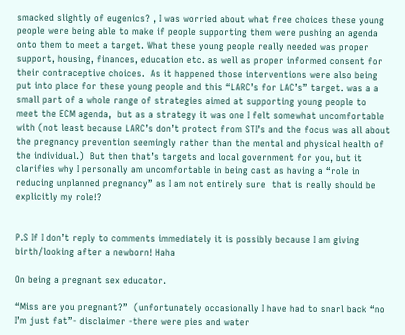smacked slightly of eugenics? , I was worried about what free choices these young people were being able to make if people supporting them were pushing an agenda onto them to meet a target. What these young people really needed was proper support, housing, finances, education etc. as well as proper informed consent for their contraceptive choices.  As it happened those interventions were also being put into place for these young people and this “LARC’s for LAC’s” target. was a a small part of a whole range of strategies aimed at supporting young people to meet the ECM agenda,  but as a strategy it was one I felt somewhat uncomfortable with (not least because LARC’s don’t protect from STI’s and the focus was all about the pregnancy prevention seemingly rather than the mental and physical health of the individual.)  But then that’s targets and local government for you, but it clarifies why I personally am uncomfortable in being cast as having a “role in reducing unplanned pregnancy” as I am not entirely sure  that is really should be explicitly my role!?


P.S If I don’t reply to comments immediately it is possibly because I am giving birth/looking after a newborn! Haha

On being a pregnant sex educator.

“Miss are you pregnant?”  (unfortunately occasionally I have had to snarl back “no I’m just fat”- disclaimer -there were pies and water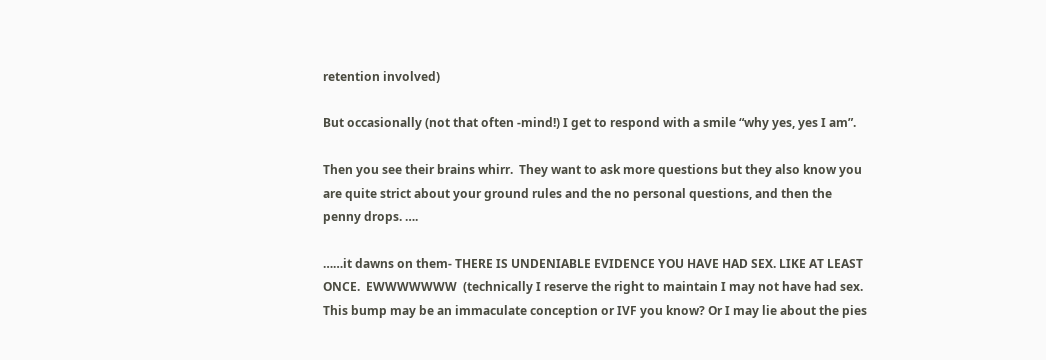retention involved)

But occasionally (not that often -mind!) I get to respond with a smile “why yes, yes I am”.

Then you see their brains whirr.  They want to ask more questions but they also know you are quite strict about your ground rules and the no personal questions, and then the penny drops. ….

……it dawns on them- THERE IS UNDENIABLE EVIDENCE YOU HAVE HAD SEX. LIKE AT LEAST ONCE.  EWWWWWWW  (technically I reserve the right to maintain I may not have had sex.  This bump may be an immaculate conception or IVF you know? Or I may lie about the pies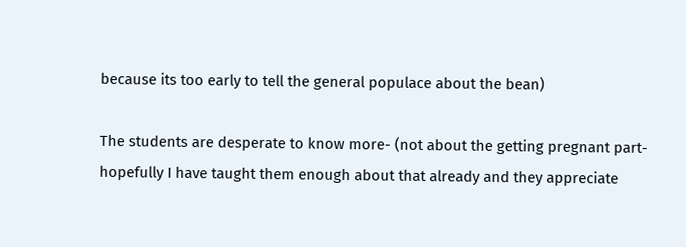because its too early to tell the general populace about the bean)

The students are desperate to know more- (not about the getting pregnant part- hopefully I have taught them enough about that already and they appreciate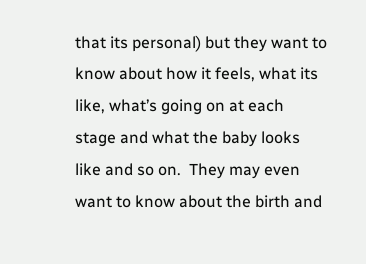that its personal) but they want to know about how it feels, what its like, what’s going on at each stage and what the baby looks like and so on.  They may even want to know about the birth and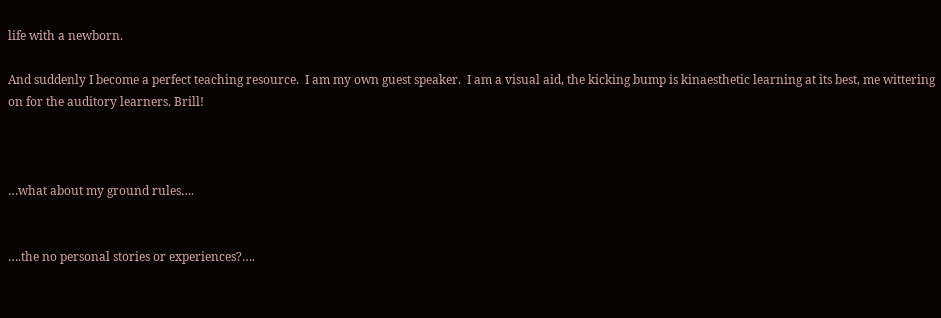life with a newborn.

And suddenly I become a perfect teaching resource.  I am my own guest speaker.  I am a visual aid, the kicking bump is kinaesthetic learning at its best, me wittering on for the auditory learners. Brill!



…what about my ground rules….


….the no personal stories or experiences?….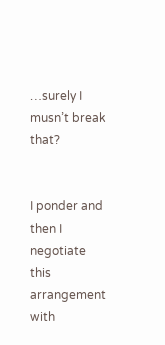…surely I musn’t break that?


I ponder and then I negotiate this arrangement with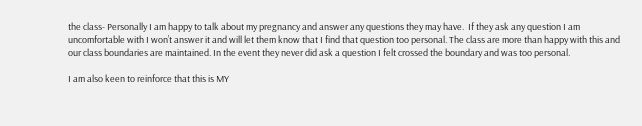the class- Personally I am happy to talk about my pregnancy and answer any questions they may have.  If they ask any question I am uncomfortable with I won’t answer it and will let them know that I find that question too personal. The class are more than happy with this and our class boundaries are maintained. In the event they never did ask a question I felt crossed the boundary and was too personal.

I am also keen to reinforce that this is MY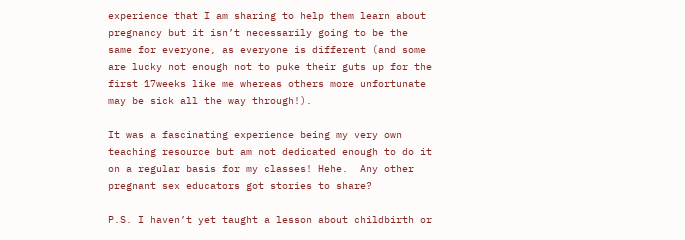experience that I am sharing to help them learn about pregnancy but it isn’t necessarily going to be the same for everyone, as everyone is different (and some are lucky not enough not to puke their guts up for the first 17weeks like me whereas others more unfortunate may be sick all the way through!).

It was a fascinating experience being my very own teaching resource but am not dedicated enough to do it on a regular basis for my classes! Hehe.  Any other pregnant sex educators got stories to share?

P.S. I haven’t yet taught a lesson about childbirth or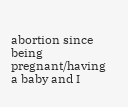abortion since being pregnant/having a baby and I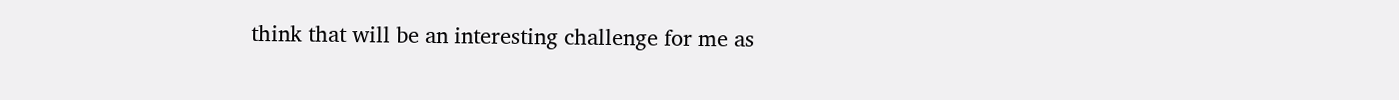think that will be an interesting challenge for me as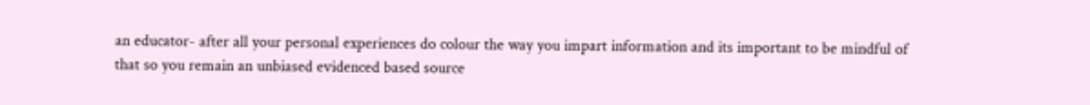an educator- after all your personal experiences do colour the way you impart information and its important to be mindful of that so you remain an unbiased evidenced based source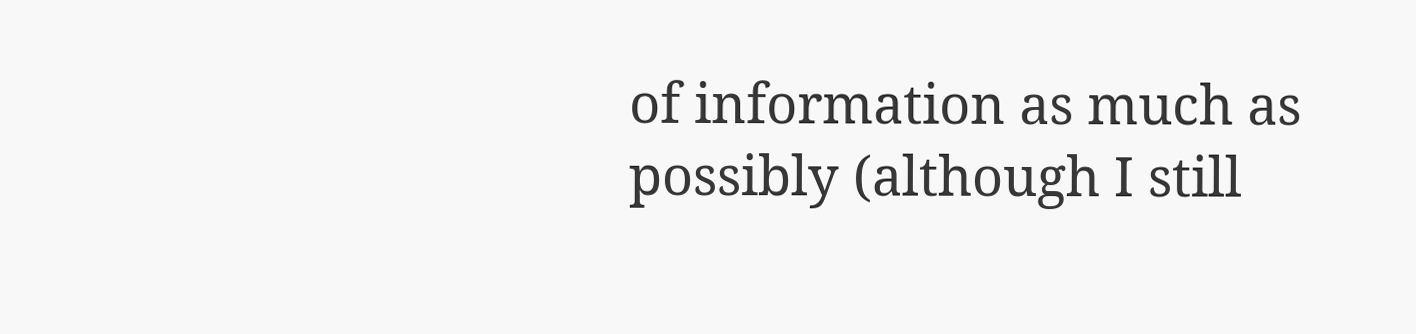of information as much as possibly (although I still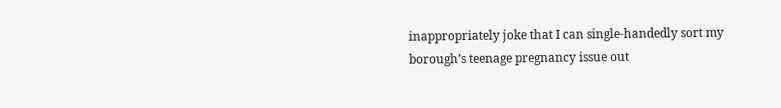inappropriately joke that I can single-handedly sort my borough’s teenage pregnancy issue out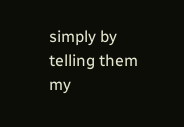simply by telling them my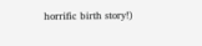horrific birth story!)